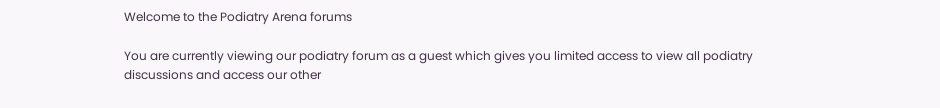Welcome to the Podiatry Arena forums

You are currently viewing our podiatry forum as a guest which gives you limited access to view all podiatry discussions and access our other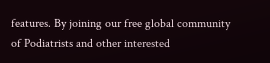features. By joining our free global community of Podiatrists and other interested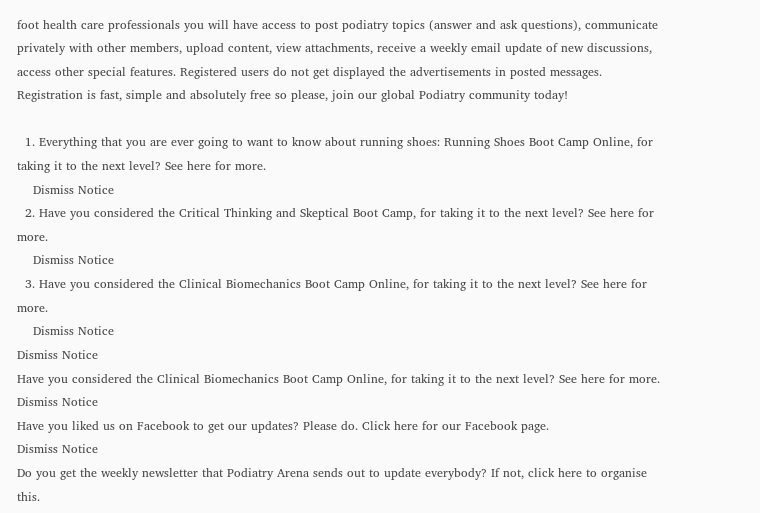foot health care professionals you will have access to post podiatry topics (answer and ask questions), communicate privately with other members, upload content, view attachments, receive a weekly email update of new discussions, access other special features. Registered users do not get displayed the advertisements in posted messages. Registration is fast, simple and absolutely free so please, join our global Podiatry community today!

  1. Everything that you are ever going to want to know about running shoes: Running Shoes Boot Camp Online, for taking it to the next level? See here for more.
    Dismiss Notice
  2. Have you considered the Critical Thinking and Skeptical Boot Camp, for taking it to the next level? See here for more.
    Dismiss Notice
  3. Have you considered the Clinical Biomechanics Boot Camp Online, for taking it to the next level? See here for more.
    Dismiss Notice
Dismiss Notice
Have you considered the Clinical Biomechanics Boot Camp Online, for taking it to the next level? See here for more.
Dismiss Notice
Have you liked us on Facebook to get our updates? Please do. Click here for our Facebook page.
Dismiss Notice
Do you get the weekly newsletter that Podiatry Arena sends out to update everybody? If not, click here to organise this.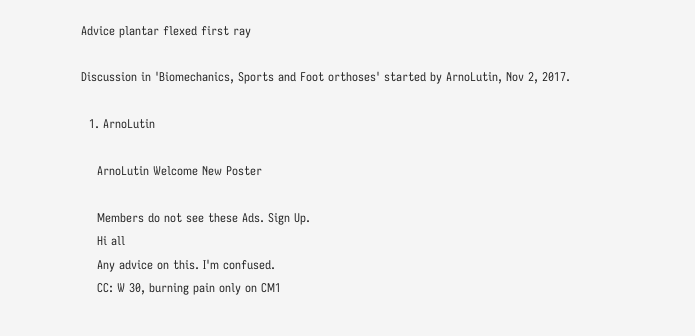Advice plantar flexed first ray

Discussion in 'Biomechanics, Sports and Foot orthoses' started by ArnoLutin, Nov 2, 2017.

  1. ArnoLutin

    ArnoLutin Welcome New Poster

    Members do not see these Ads. Sign Up.
    Hi all
    Any advice on this. I'm confused.
    CC: W 30, burning pain only on CM1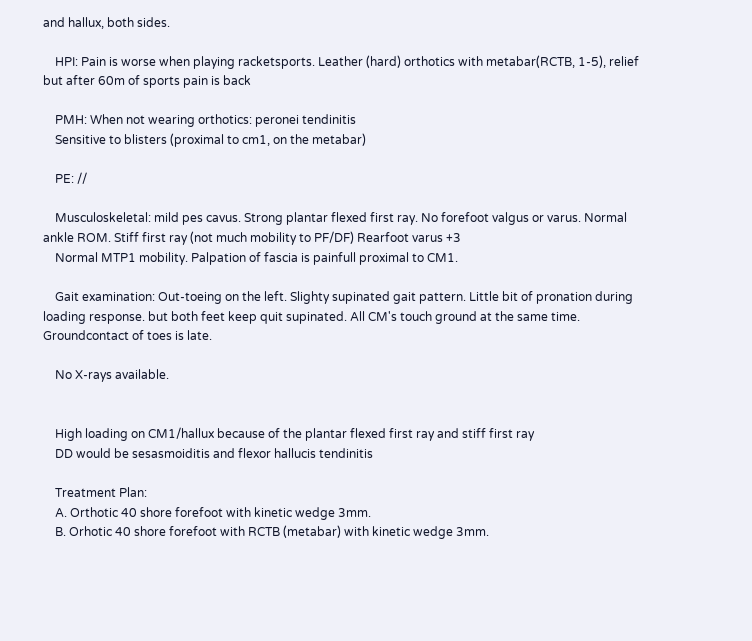and hallux, both sides.

    HPI: Pain is worse when playing racketsports. Leather (hard) orthotics with metabar(RCTB, 1-5), relief but after 60m of sports pain is back

    PMH: When not wearing orthotics: peronei tendinitis
    Sensitive to blisters (proximal to cm1, on the metabar)

    PE: //

    Musculoskeletal: mild pes cavus. Strong plantar flexed first ray. No forefoot valgus or varus. Normal ankle ROM. Stiff first ray (not much mobility to PF/DF) Rearfoot varus +3
    Normal MTP1 mobility. Palpation of fascia is painfull proximal to CM1.

    Gait examination: Out-toeing on the left. Slighty supinated gait pattern. Little bit of pronation during loading response. but both feet keep quit supinated. All CM's touch ground at the same time. Groundcontact of toes is late.

    No X-rays available.


    High loading on CM1/hallux because of the plantar flexed first ray and stiff first ray
    DD would be sesasmoiditis and flexor hallucis tendinitis

    Treatment Plan:
    A. Orthotic 40 shore forefoot with kinetic wedge 3mm.
    B. Orhotic 40 shore forefoot with RCTB (metabar) with kinetic wedge 3mm.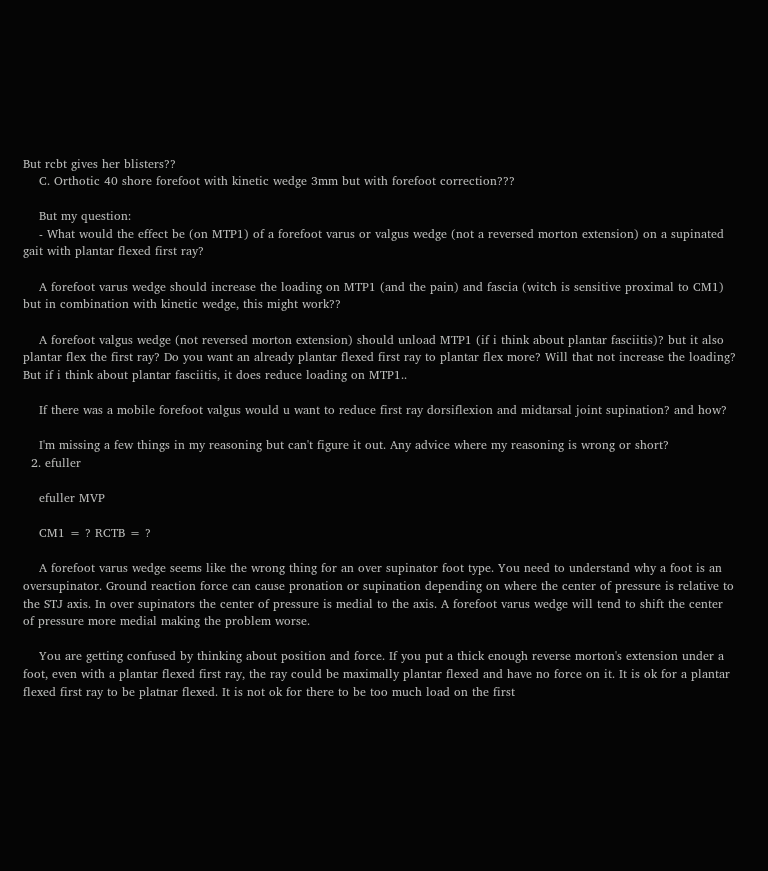But rcbt gives her blisters??
    C. Orthotic 40 shore forefoot with kinetic wedge 3mm but with forefoot correction???

    But my question:
    - What would the effect be (on MTP1) of a forefoot varus or valgus wedge (not a reversed morton extension) on a supinated gait with plantar flexed first ray?

    A forefoot varus wedge should increase the loading on MTP1 (and the pain) and fascia (witch is sensitive proximal to CM1) but in combination with kinetic wedge, this might work??

    A forefoot valgus wedge (not reversed morton extension) should unload MTP1 (if i think about plantar fasciitis)? but it also plantar flex the first ray? Do you want an already plantar flexed first ray to plantar flex more? Will that not increase the loading? But if i think about plantar fasciitis, it does reduce loading on MTP1..

    If there was a mobile forefoot valgus would u want to reduce first ray dorsiflexion and midtarsal joint supination? and how?

    I'm missing a few things in my reasoning but can't figure it out. Any advice where my reasoning is wrong or short?
  2. efuller

    efuller MVP

    CM1 = ? RCTB = ?

    A forefoot varus wedge seems like the wrong thing for an over supinator foot type. You need to understand why a foot is an oversupinator. Ground reaction force can cause pronation or supination depending on where the center of pressure is relative to the STJ axis. In over supinators the center of pressure is medial to the axis. A forefoot varus wedge will tend to shift the center of pressure more medial making the problem worse.

    You are getting confused by thinking about position and force. If you put a thick enough reverse morton's extension under a foot, even with a plantar flexed first ray, the ray could be maximally plantar flexed and have no force on it. It is ok for a plantar flexed first ray to be platnar flexed. It is not ok for there to be too much load on the first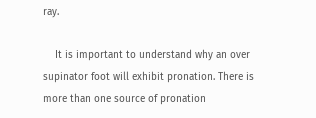ray.

    It is important to understand why an over supinator foot will exhibit pronation. There is more than one source of pronation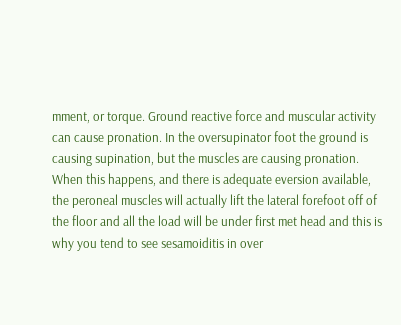mment, or torque. Ground reactive force and muscular activity can cause pronation. In the oversupinator foot the ground is causing supination, but the muscles are causing pronation. When this happens, and there is adequate eversion available, the peroneal muscles will actually lift the lateral forefoot off of the floor and all the load will be under first met head and this is why you tend to see sesamoiditis in over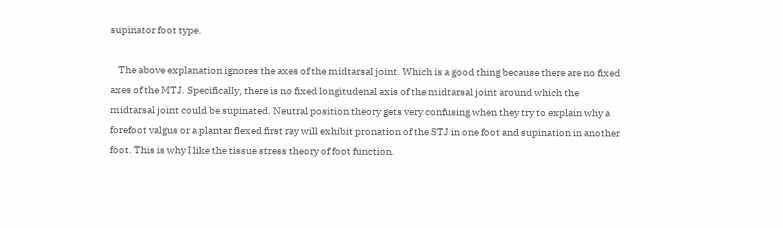supinator foot type.

    The above explanation ignores the axes of the midtarsal joint. Which is a good thing because there are no fixed axes of the MTJ. Specifically, there is no fixed longitudenal axis of the midtarsal joint around which the midtarsal joint could be supinated. Neutral position theory gets very confusing when they try to explain why a forefoot valgus or a plantar flexed first ray will exhibit pronation of the STJ in one foot and supination in another foot. This is why I like the tissue stress theory of foot function.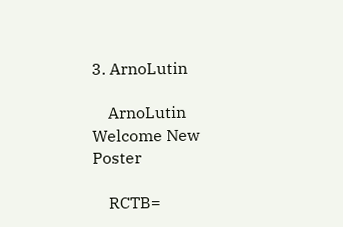3. ArnoLutin

    ArnoLutin Welcome New Poster

    RCTB=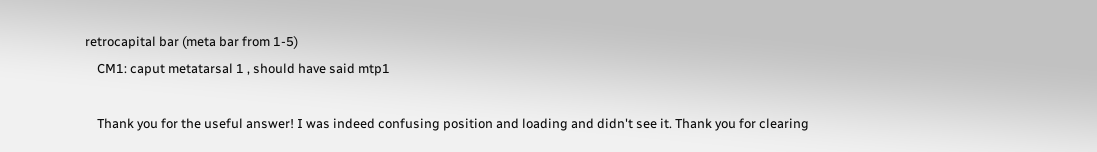retrocapital bar (meta bar from 1-5)
    CM1: caput metatarsal 1 , should have said mtp1

    Thank you for the useful answer! I was indeed confusing position and loading and didn't see it. Thank you for clearing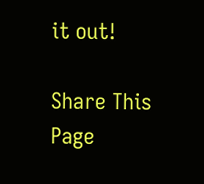it out!

Share This Page